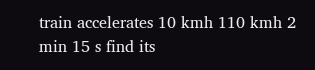train accelerates 10 kmh 110 kmh 2 min 15 s find its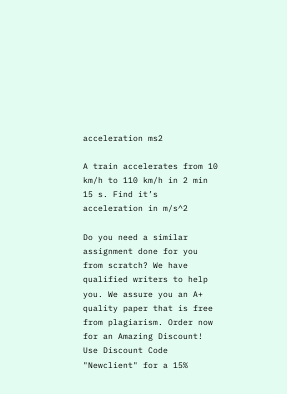acceleration ms2

A train accelerates from 10 km/h to 110 km/h in 2 min 15 s. Find it’s acceleration in m/s^2

Do you need a similar assignment done for you from scratch? We have qualified writers to help you. We assure you an A+ quality paper that is free from plagiarism. Order now for an Amazing Discount!
Use Discount Code "Newclient" for a 15%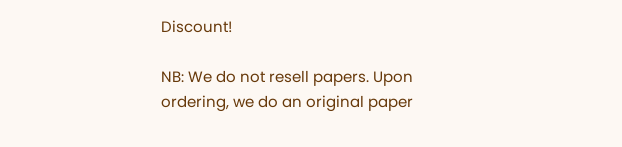Discount!

NB: We do not resell papers. Upon ordering, we do an original paper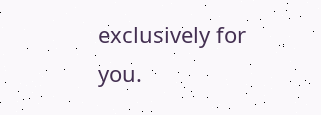exclusively for you.